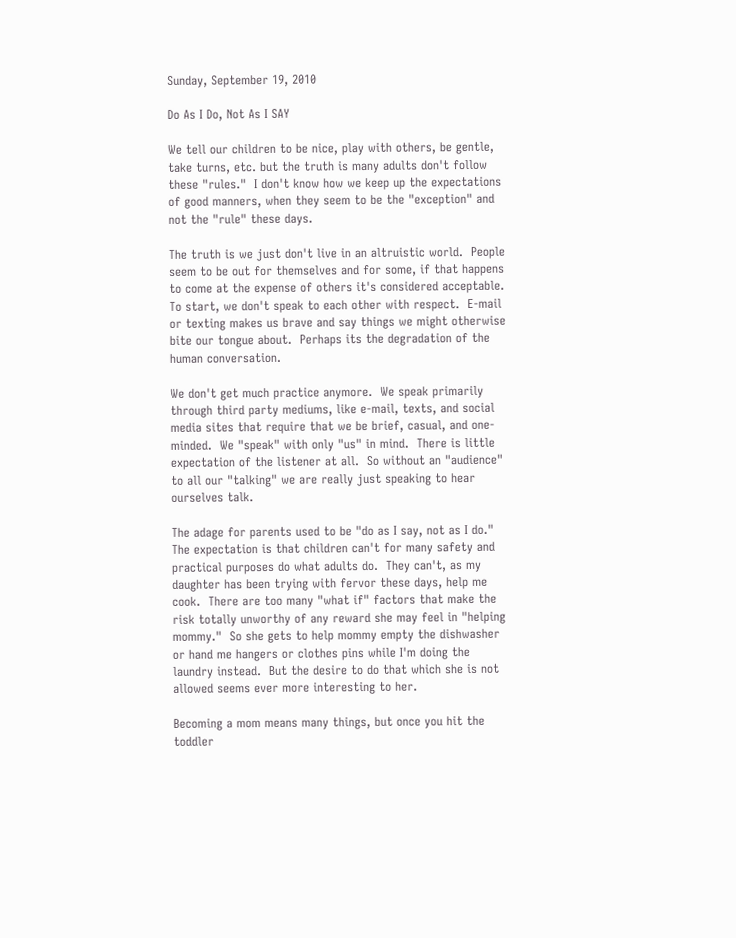Sunday, September 19, 2010

Do As I Do, Not As I SAY

We tell our children to be nice, play with others, be gentle, take turns, etc. but the truth is many adults don't follow these "rules."  I don't know how we keep up the expectations of good manners, when they seem to be the "exception" and not the "rule" these days.

The truth is we just don't live in an altruistic world.  People seem to be out for themselves and for some, if that happens to come at the expense of others it's considered acceptable.  To start, we don't speak to each other with respect.  E-mail or texting makes us brave and say things we might otherwise bite our tongue about.  Perhaps its the degradation of the human conversation.

We don't get much practice anymore.  We speak primarily through third party mediums, like e-mail, texts, and social media sites that require that we be brief, casual, and one-minded.  We "speak" with only "us" in mind.  There is little expectation of the listener at all.  So without an "audience" to all our "talking" we are really just speaking to hear ourselves talk.

The adage for parents used to be "do as I say, not as I do."  The expectation is that children can't for many safety and practical purposes do what adults do.  They can't, as my daughter has been trying with fervor these days, help me cook.  There are too many "what if" factors that make the risk totally unworthy of any reward she may feel in "helping mommy."  So she gets to help mommy empty the dishwasher or hand me hangers or clothes pins while I'm doing the laundry instead.  But the desire to do that which she is not allowed seems ever more interesting to her.

Becoming a mom means many things, but once you hit the toddler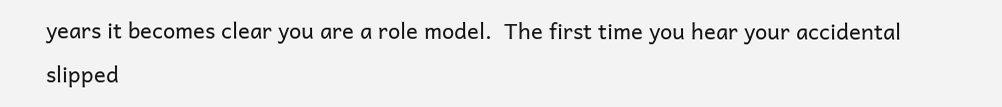years it becomes clear you are a role model.  The first time you hear your accidental slipped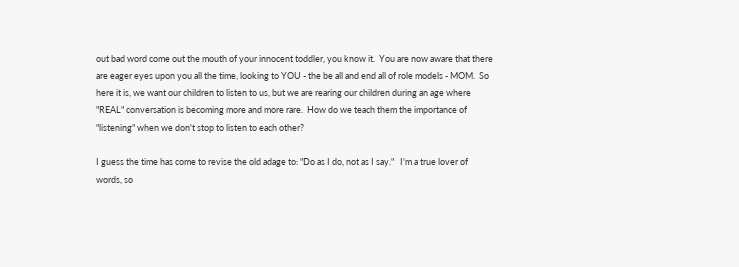out bad word come out the mouth of your innocent toddler, you know it.  You are now aware that there are eager eyes upon you all the time, looking to YOU - the be all and end all of role models - MOM.  So here it is, we want our children to listen to us, but we are rearing our children during an age where "REAL" conversation is becoming more and more rare.  How do we teach them the importance of "listening" when we don't stop to listen to each other?

I guess the time has come to revise the old adage to: "Do as I do, not as I say."   I'm a true lover of words, so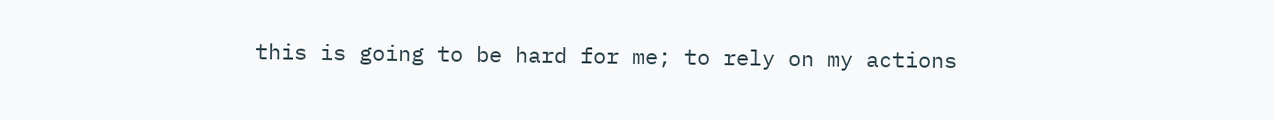this is going to be hard for me; to rely on my actions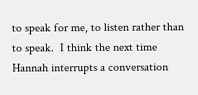to speak for me, to listen rather than to speak.  I think the next time Hannah interrupts a conversation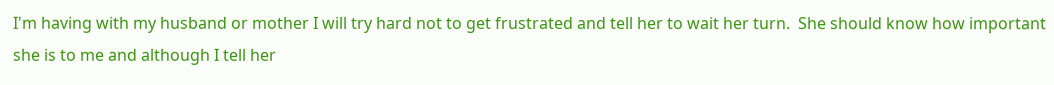I'm having with my husband or mother I will try hard not to get frustrated and tell her to wait her turn.  She should know how important she is to me and although I tell her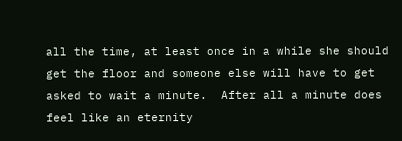all the time, at least once in a while she should get the floor and someone else will have to get asked to wait a minute.  After all a minute does feel like an eternity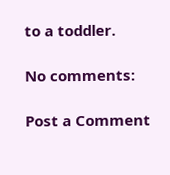to a toddler.

No comments:

Post a Comment